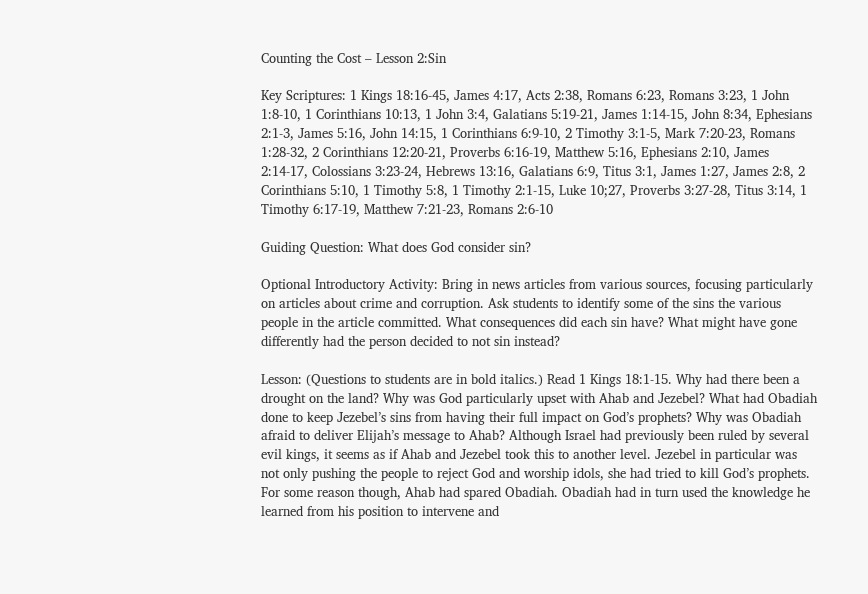Counting the Cost – Lesson 2:Sin

Key Scriptures: 1 Kings 18:16-45, James 4:17, Acts 2:38, Romans 6:23, Romans 3:23, 1 John 1:8-10, 1 Corinthians 10:13, 1 John 3:4, Galatians 5:19-21, James 1:14-15, John 8:34, Ephesians 2:1-3, James 5:16, John 14:15, 1 Corinthians 6:9-10, 2 Timothy 3:1-5, Mark 7:20-23, Romans 1:28-32, 2 Corinthians 12:20-21, Proverbs 6:16-19, Matthew 5:16, Ephesians 2:10, James 2:14-17, Colossians 3:23-24, Hebrews 13:16, Galatians 6:9, Titus 3:1, James 1:27, James 2:8, 2 Corinthians 5:10, 1 Timothy 5:8, 1 Timothy 2:1-15, Luke 10;27, Proverbs 3:27-28, Titus 3:14, 1 Timothy 6:17-19, Matthew 7:21-23, Romans 2:6-10

Guiding Question: What does God consider sin?

Optional Introductory Activity: Bring in news articles from various sources, focusing particularly on articles about crime and corruption. Ask students to identify some of the sins the various people in the article committed. What consequences did each sin have? What might have gone differently had the person decided to not sin instead?

Lesson: (Questions to students are in bold italics.) Read 1 Kings 18:1-15. Why had there been a drought on the land? Why was God particularly upset with Ahab and Jezebel? What had Obadiah done to keep Jezebel’s sins from having their full impact on God’s prophets? Why was Obadiah afraid to deliver Elijah’s message to Ahab? Although Israel had previously been ruled by several evil kings, it seems as if Ahab and Jezebel took this to another level. Jezebel in particular was not only pushing the people to reject God and worship idols, she had tried to kill God’s prophets. For some reason though, Ahab had spared Obadiah. Obadiah had in turn used the knowledge he learned from his position to intervene and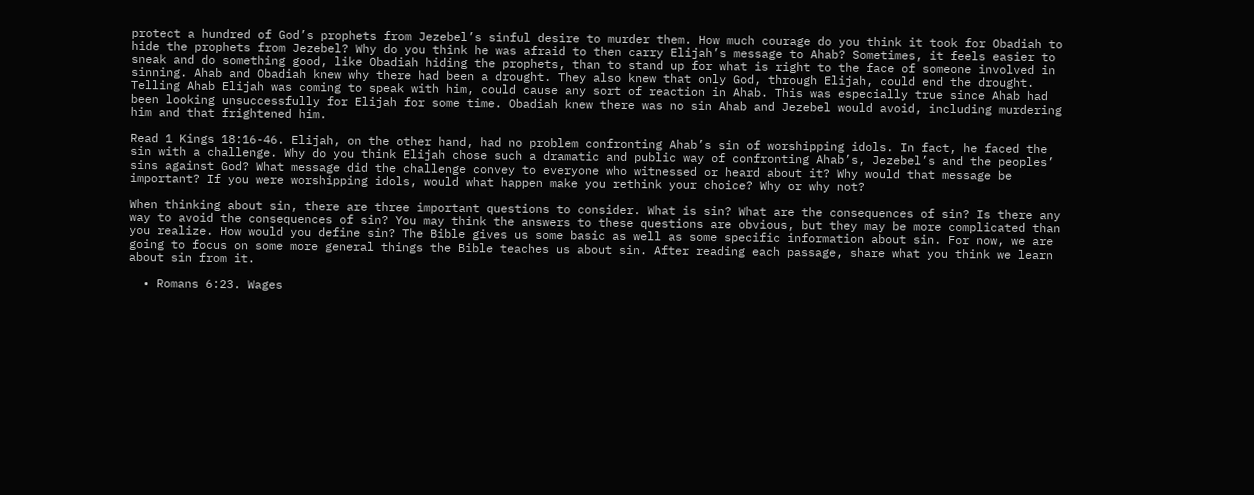protect a hundred of God’s prophets from Jezebel’s sinful desire to murder them. How much courage do you think it took for Obadiah to hide the prophets from Jezebel? Why do you think he was afraid to then carry Elijah’s message to Ahab? Sometimes, it feels easier to sneak and do something good, like Obadiah hiding the prophets, than to stand up for what is right to the face of someone involved in sinning. Ahab and Obadiah knew why there had been a drought. They also knew that only God, through Elijah, could end the drought. Telling Ahab Elijah was coming to speak with him, could cause any sort of reaction in Ahab. This was especially true since Ahab had been looking unsuccessfully for Elijah for some time. Obadiah knew there was no sin Ahab and Jezebel would avoid, including murdering him and that frightened him.

Read 1 Kings 18:16-46. Elijah, on the other hand, had no problem confronting Ahab’s sin of worshipping idols. In fact, he faced the sin with a challenge. Why do you think Elijah chose such a dramatic and public way of confronting Ahab’s, Jezebel’s and the peoples’ sins against God? What message did the challenge convey to everyone who witnessed or heard about it? Why would that message be important? If you were worshipping idols, would what happen make you rethink your choice? Why or why not?

When thinking about sin, there are three important questions to consider. What is sin? What are the consequences of sin? Is there any way to avoid the consequences of sin? You may think the answers to these questions are obvious, but they may be more complicated than you realize. How would you define sin? The Bible gives us some basic as well as some specific information about sin. For now, we are going to focus on some more general things the Bible teaches us about sin. After reading each passage, share what you think we learn about sin from it.

  • Romans 6:23. Wages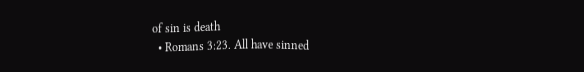of sin is death
  • Romans 3:23. All have sinned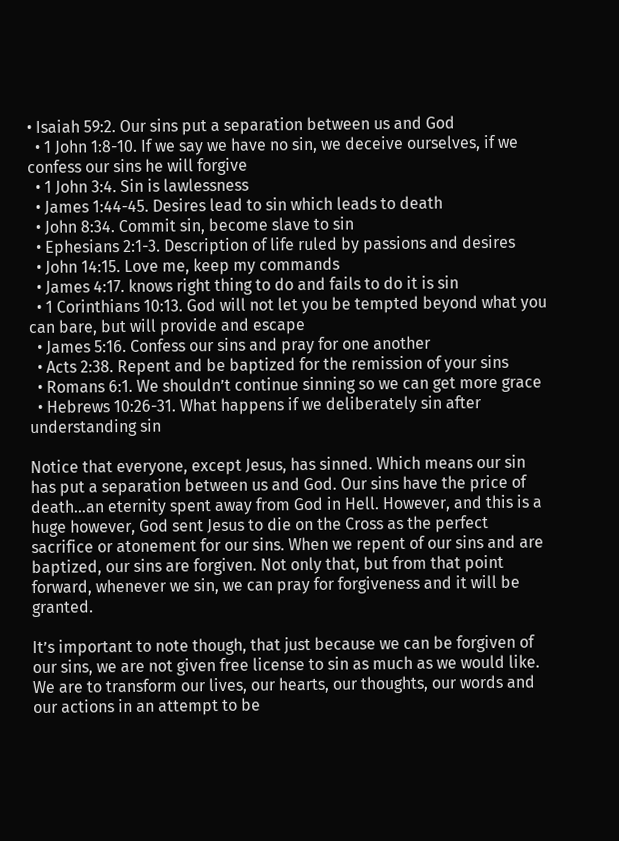• Isaiah 59:2. Our sins put a separation between us and God
  • 1 John 1:8-10. If we say we have no sin, we deceive ourselves, if we confess our sins he will forgive
  • 1 John 3:4. Sin is lawlessness
  • James 1:44-45. Desires lead to sin which leads to death
  • John 8:34. Commit sin, become slave to sin
  • Ephesians 2:1-3. Description of life ruled by passions and desires
  • John 14:15. Love me, keep my commands
  • James 4:17. knows right thing to do and fails to do it is sin
  • 1 Corinthians 10:13. God will not let you be tempted beyond what you can bare, but will provide and escape
  • James 5:16. Confess our sins and pray for one another
  • Acts 2:38. Repent and be baptized for the remission of your sins
  • Romans 6:1. We shouldn’t continue sinning so we can get more grace
  • Hebrews 10:26-31. What happens if we deliberately sin after understanding sin

Notice that everyone, except Jesus, has sinned. Which means our sin has put a separation between us and God. Our sins have the price of death…an eternity spent away from God in Hell. However, and this is a huge however, God sent Jesus to die on the Cross as the perfect sacrifice or atonement for our sins. When we repent of our sins and are baptized, our sins are forgiven. Not only that, but from that point forward, whenever we sin, we can pray for forgiveness and it will be granted.

It’s important to note though, that just because we can be forgiven of our sins, we are not given free license to sin as much as we would like. We are to transform our lives, our hearts, our thoughts, our words and our actions in an attempt to be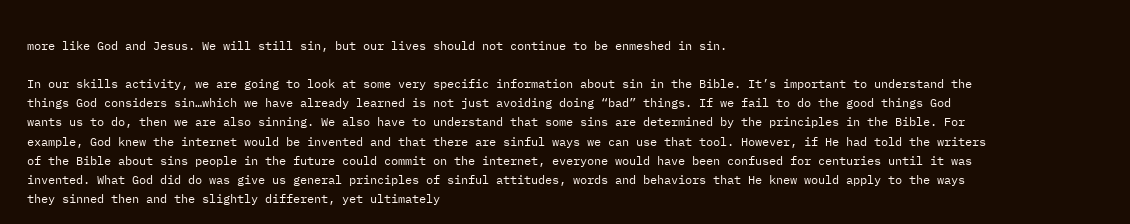more like God and Jesus. We will still sin, but our lives should not continue to be enmeshed in sin.

In our skills activity, we are going to look at some very specific information about sin in the Bible. It’s important to understand the things God considers sin…which we have already learned is not just avoiding doing “bad” things. If we fail to do the good things God wants us to do, then we are also sinning. We also have to understand that some sins are determined by the principles in the Bible. For example, God knew the internet would be invented and that there are sinful ways we can use that tool. However, if He had told the writers of the Bible about sins people in the future could commit on the internet, everyone would have been confused for centuries until it was invented. What God did do was give us general principles of sinful attitudes, words and behaviors that He knew would apply to the ways they sinned then and the slightly different, yet ultimately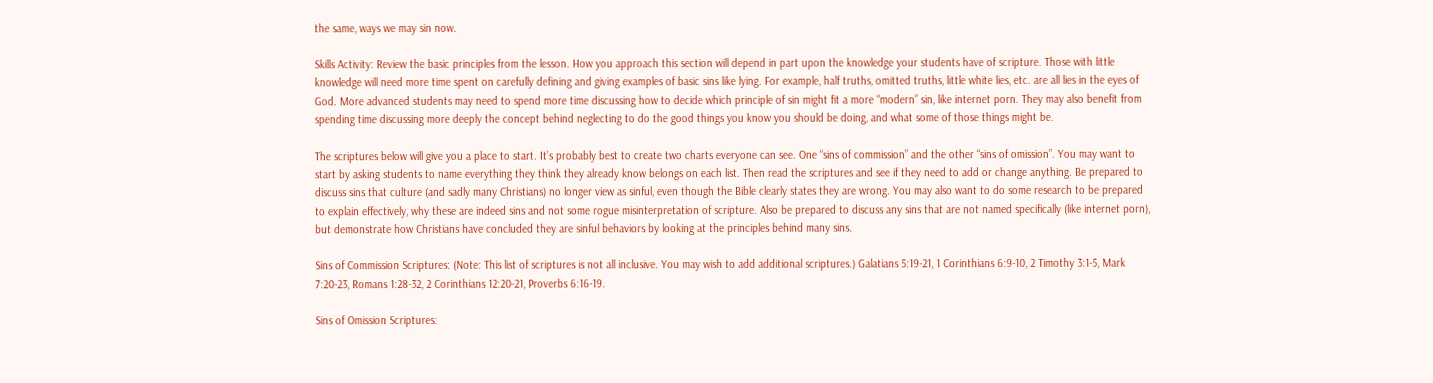the same, ways we may sin now.

Skills Activity: Review the basic principles from the lesson. How you approach this section will depend in part upon the knowledge your students have of scripture. Those with little knowledge will need more time spent on carefully defining and giving examples of basic sins like lying. For example, half truths, omitted truths, little white lies, etc. are all lies in the eyes of God. More advanced students may need to spend more time discussing how to decide which principle of sin might fit a more “modern” sin, like internet porn. They may also benefit from spending time discussing more deeply the concept behind neglecting to do the good things you know you should be doing, and what some of those things might be.

The scriptures below will give you a place to start. It’s probably best to create two charts everyone can see. One “sins of commission” and the other “sins of omission”. You may want to start by asking students to name everything they think they already know belongs on each list. Then read the scriptures and see if they need to add or change anything. Be prepared to discuss sins that culture (and sadly many Christians) no longer view as sinful, even though the Bible clearly states they are wrong. You may also want to do some research to be prepared to explain effectively, why these are indeed sins and not some rogue misinterpretation of scripture. Also be prepared to discuss any sins that are not named specifically (like internet porn), but demonstrate how Christians have concluded they are sinful behaviors by looking at the principles behind many sins.

Sins of Commission Scriptures: (Note: This list of scriptures is not all inclusive. You may wish to add additional scriptures.) Galatians 5:19-21, 1 Corinthians 6:9-10, 2 Timothy 3:1-5, Mark 7:20-23, Romans 1:28-32, 2 Corinthians 12:20-21, Proverbs 6:16-19.

Sins of Omission Scriptures: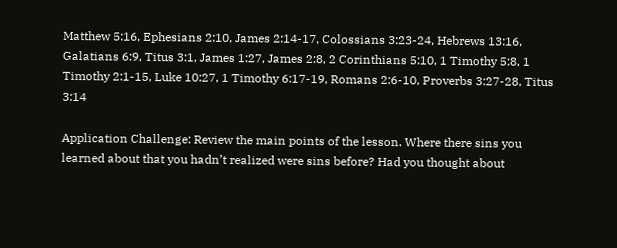Matthew 5:16, Ephesians 2:10, James 2:14-17, Colossians 3:23-24, Hebrews 13:16, Galatians 6:9, Titus 3:1, James 1:27, James 2:8, 2 Corinthians 5:10, 1 Timothy 5:8, 1 Timothy 2:1-15, Luke 10:27, 1 Timothy 6:17-19, Romans 2:6-10, Proverbs 3:27-28, Titus 3:14

Application Challenge: Review the main points of the lesson. Where there sins you learned about that you hadn’t realized were sins before? Had you thought about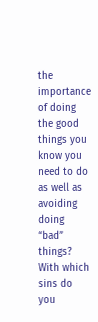the importance of doing the good things you know you need to do as well as avoiding doing “bad” things? With which sins do you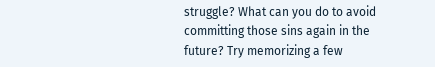struggle? What can you do to avoid committing those sins again in the future? Try memorizing a few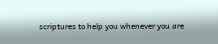scriptures to help you whenever you are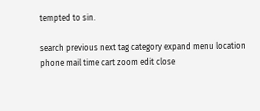tempted to sin.

search previous next tag category expand menu location phone mail time cart zoom edit close